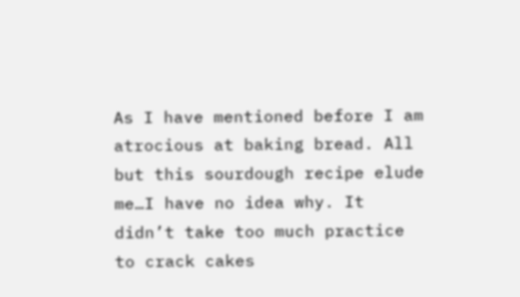As I have mentioned before I am atrocious at baking bread. All but this sourdough recipe elude me…I have no idea why. It didn’t take too much practice to crack cakes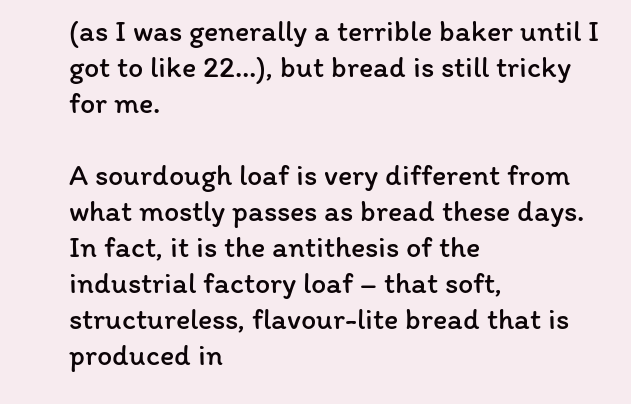(as I was generally a terrible baker until I got to like 22…), but bread is still tricky for me.

A sourdough loaf is very different from what mostly passes as bread these days. In fact, it is the antithesis of the industrial factory loaf – that soft, structureless, flavour-lite bread that is produced in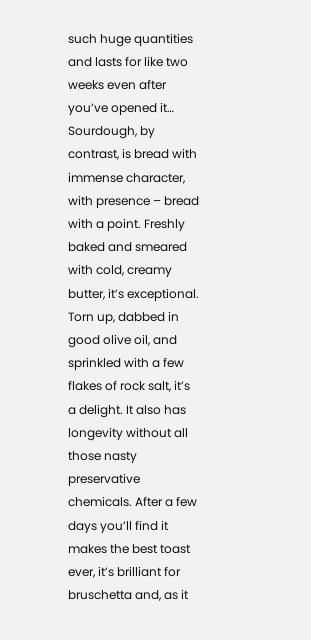such huge quantities and lasts for like two weeks even after you’ve opened it… Sourdough, by contrast, is bread with immense character, with presence – bread with a point. Freshly baked and smeared with cold, creamy butter, it’s exceptional. Torn up, dabbed in good olive oil, and sprinkled with a few flakes of rock salt, it’s a delight. It also has longevity without all those nasty preservative chemicals. After a few days you’ll find it makes the best toast ever, it’s brilliant for bruschetta and, as it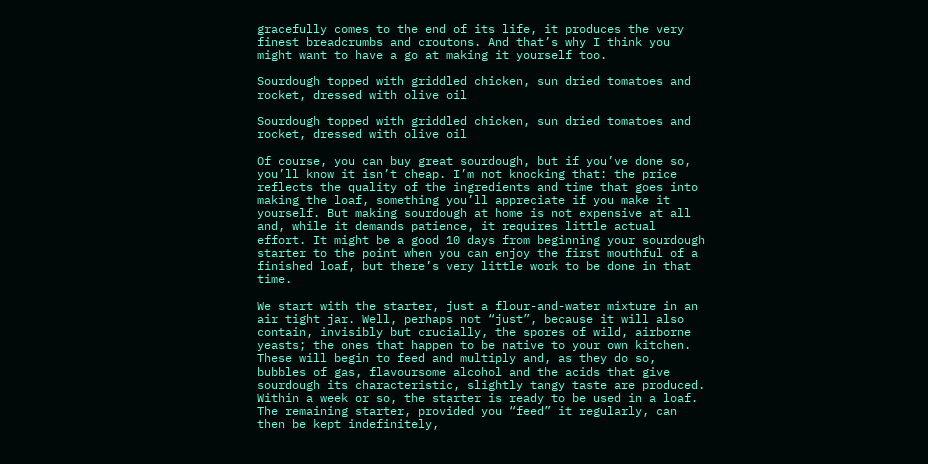gracefully comes to the end of its life, it produces the very finest breadcrumbs and croutons. And that’s why I think you might want to have a go at making it yourself too.

Sourdough topped with griddled chicken, sun dried tomatoes and rocket, dressed with olive oil

Sourdough topped with griddled chicken, sun dried tomatoes and rocket, dressed with olive oil

Of course, you can buy great sourdough, but if you’ve done so, you’ll know it isn’t cheap. I’m not knocking that: the price reflects the quality of the ingredients and time that goes into making the loaf, something you’ll appreciate if you make it yourself. But making sourdough at home is not expensive at all and, while it demands patience, it requires little actual effort. It might be a good 10 days from beginning your sourdough starter to the point when you can enjoy the first mouthful of a finished loaf, but there’s very little work to be done in that time.

We start with the starter, just a flour-and-water mixture in an air tight jar. Well, perhaps not “just”, because it will also contain, invisibly but crucially, the spores of wild, airborne yeasts; the ones that happen to be native to your own kitchen. These will begin to feed and multiply and, as they do so, bubbles of gas, flavoursome alcohol and the acids that give sourdough its characteristic, slightly tangy taste are produced. Within a week or so, the starter is ready to be used in a loaf. The remaining starter, provided you “feed” it regularly, can then be kept indefinitely,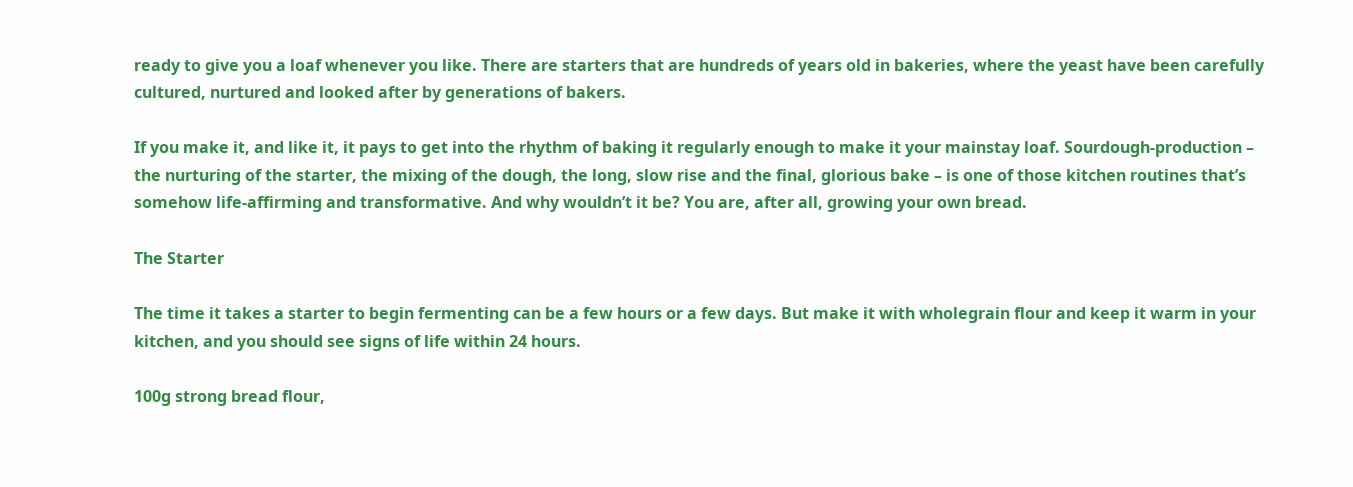ready to give you a loaf whenever you like. There are starters that are hundreds of years old in bakeries, where the yeast have been carefully cultured, nurtured and looked after by generations of bakers.

If you make it, and like it, it pays to get into the rhythm of baking it regularly enough to make it your mainstay loaf. Sourdough-production – the nurturing of the starter, the mixing of the dough, the long, slow rise and the final, glorious bake – is one of those kitchen routines that’s somehow life-affirming and transformative. And why wouldn’t it be? You are, after all, growing your own bread.

The Starter

The time it takes a starter to begin fermenting can be a few hours or a few days. But make it with wholegrain flour and keep it warm in your kitchen, and you should see signs of life within 24 hours.

100g strong bread flour,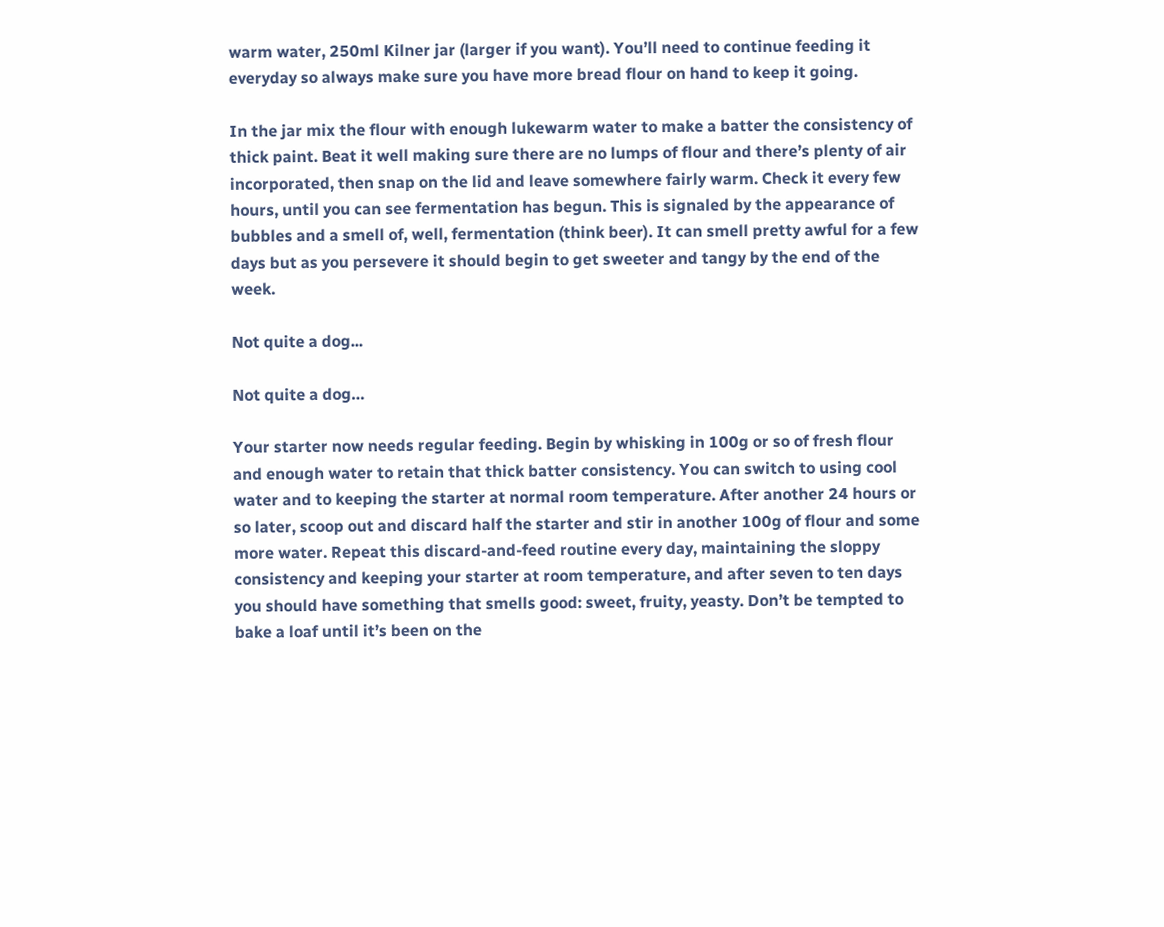warm water, 250ml Kilner jar (larger if you want). You’ll need to continue feeding it everyday so always make sure you have more bread flour on hand to keep it going.

In the jar mix the flour with enough lukewarm water to make a batter the consistency of thick paint. Beat it well making sure there are no lumps of flour and there’s plenty of air incorporated, then snap on the lid and leave somewhere fairly warm. Check it every few hours, until you can see fermentation has begun. This is signaled by the appearance of bubbles and a smell of, well, fermentation (think beer). It can smell pretty awful for a few days but as you persevere it should begin to get sweeter and tangy by the end of the week.

Not quite a dog...

Not quite a dog…

Your starter now needs regular feeding. Begin by whisking in 100g or so of fresh flour and enough water to retain that thick batter consistency. You can switch to using cool water and to keeping the starter at normal room temperature. After another 24 hours or so later, scoop out and discard half the starter and stir in another 100g of flour and some more water. Repeat this discard-and-feed routine every day, maintaining the sloppy consistency and keeping your starter at room temperature, and after seven to ten days you should have something that smells good: sweet, fruity, yeasty. Don’t be tempted to bake a loaf until it’s been on the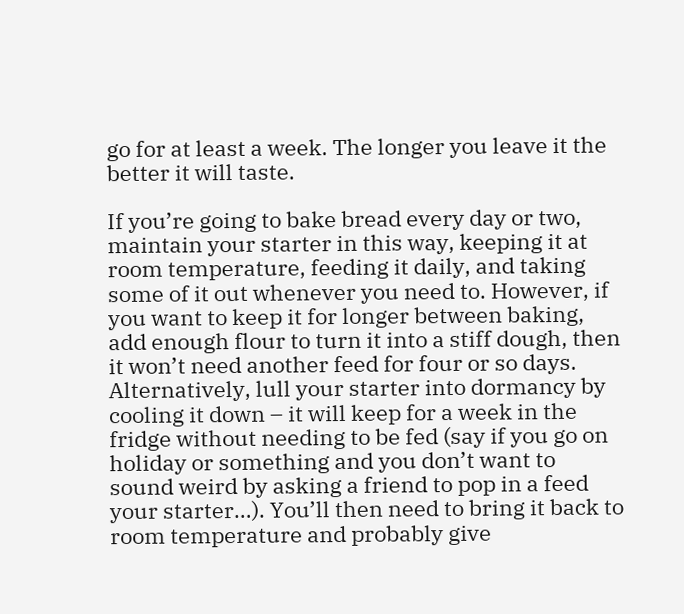go for at least a week. The longer you leave it the better it will taste.

If you’re going to bake bread every day or two, maintain your starter in this way, keeping it at room temperature, feeding it daily, and taking some of it out whenever you need to. However, if you want to keep it for longer between baking, add enough flour to turn it into a stiff dough, then it won’t need another feed for four or so days. Alternatively, lull your starter into dormancy by cooling it down – it will keep for a week in the fridge without needing to be fed (say if you go on holiday or something and you don’t want to sound weird by asking a friend to pop in a feed your starter…). You’ll then need to bring it back to room temperature and probably give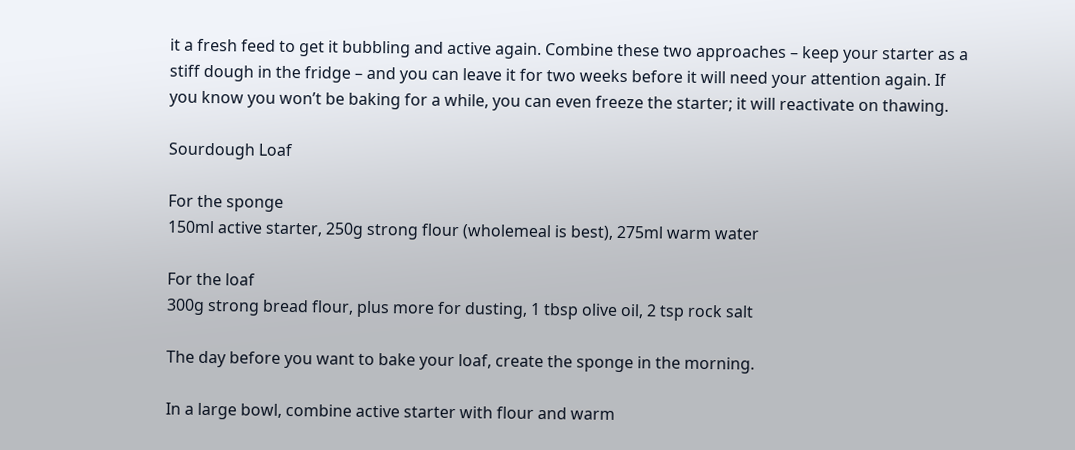it a fresh feed to get it bubbling and active again. Combine these two approaches – keep your starter as a stiff dough in the fridge – and you can leave it for two weeks before it will need your attention again. If you know you won’t be baking for a while, you can even freeze the starter; it will reactivate on thawing.

Sourdough Loaf

For the sponge
150ml active starter, 250g strong flour (wholemeal is best), 275ml warm water

For the loaf
300g strong bread flour, plus more for dusting, 1 tbsp olive oil, 2 tsp rock salt

The day before you want to bake your loaf, create the sponge in the morning.

In a large bowl, combine active starter with flour and warm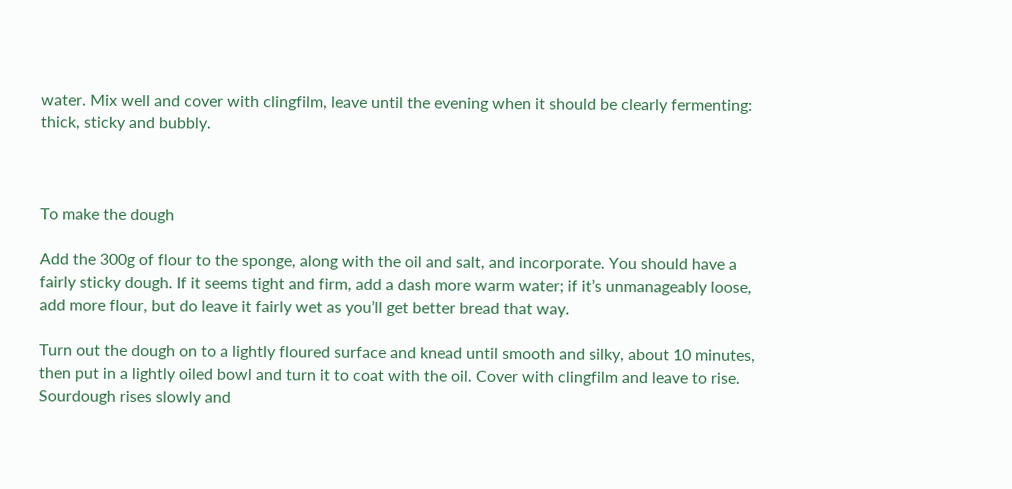water. Mix well and cover with clingfilm, leave until the evening when it should be clearly fermenting: thick, sticky and bubbly.



To make the dough

Add the 300g of flour to the sponge, along with the oil and salt, and incorporate. You should have a fairly sticky dough. If it seems tight and firm, add a dash more warm water; if it’s unmanageably loose, add more flour, but do leave it fairly wet as you’ll get better bread that way.

Turn out the dough on to a lightly floured surface and knead until smooth and silky, about 10 minutes, then put in a lightly oiled bowl and turn it to coat with the oil. Cover with clingfilm and leave to rise. Sourdough rises slowly and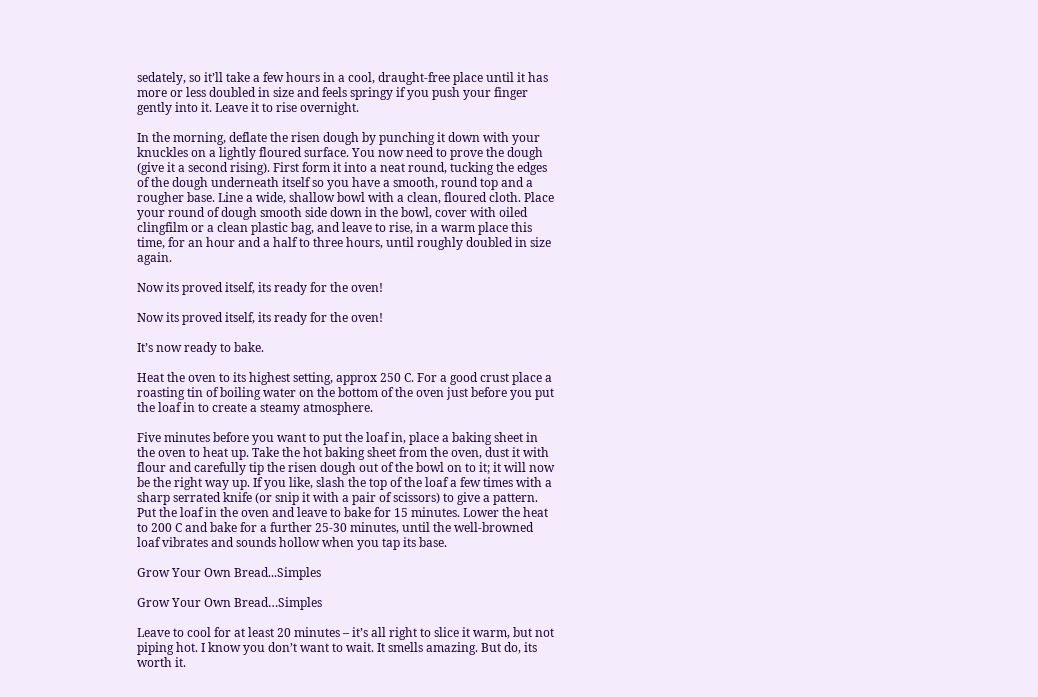sedately, so it’ll take a few hours in a cool, draught-free place until it has more or less doubled in size and feels springy if you push your finger gently into it. Leave it to rise overnight.

In the morning, deflate the risen dough by punching it down with your knuckles on a lightly floured surface. You now need to prove the dough (give it a second rising). First form it into a neat round, tucking the edges of the dough underneath itself so you have a smooth, round top and a rougher base. Line a wide, shallow bowl with a clean, floured cloth. Place your round of dough smooth side down in the bowl, cover with oiled clingfilm or a clean plastic bag, and leave to rise, in a warm place this time, for an hour and a half to three hours, until roughly doubled in size again.

Now its proved itself, its ready for the oven!

Now its proved itself, its ready for the oven!

It’s now ready to bake.

Heat the oven to its highest setting, approx 250 C. For a good crust place a roasting tin of boiling water on the bottom of the oven just before you put the loaf in to create a steamy atmosphere.

Five minutes before you want to put the loaf in, place a baking sheet in the oven to heat up. Take the hot baking sheet from the oven, dust it with flour and carefully tip the risen dough out of the bowl on to it; it will now be the right way up. If you like, slash the top of the loaf a few times with a sharp serrated knife (or snip it with a pair of scissors) to give a pattern. Put the loaf in the oven and leave to bake for 15 minutes. Lower the heat to 200 C and bake for a further 25-30 minutes, until the well-browned loaf vibrates and sounds hollow when you tap its base.

Grow Your Own Bread...Simples

Grow Your Own Bread…Simples

Leave to cool for at least 20 minutes – it’s all right to slice it warm, but not piping hot. I know you don’t want to wait. It smells amazing. But do, its worth it.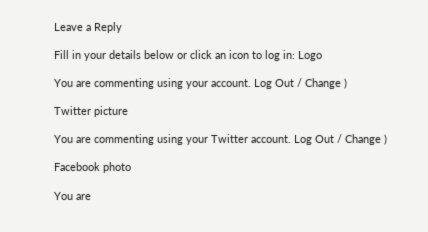Leave a Reply

Fill in your details below or click an icon to log in: Logo

You are commenting using your account. Log Out / Change )

Twitter picture

You are commenting using your Twitter account. Log Out / Change )

Facebook photo

You are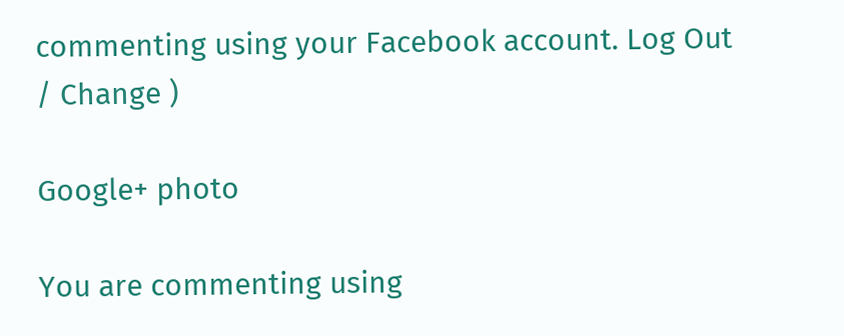commenting using your Facebook account. Log Out / Change )

Google+ photo

You are commenting using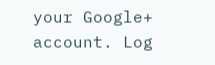your Google+ account. Log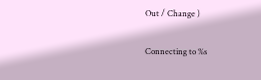Out / Change )

Connecting to %s